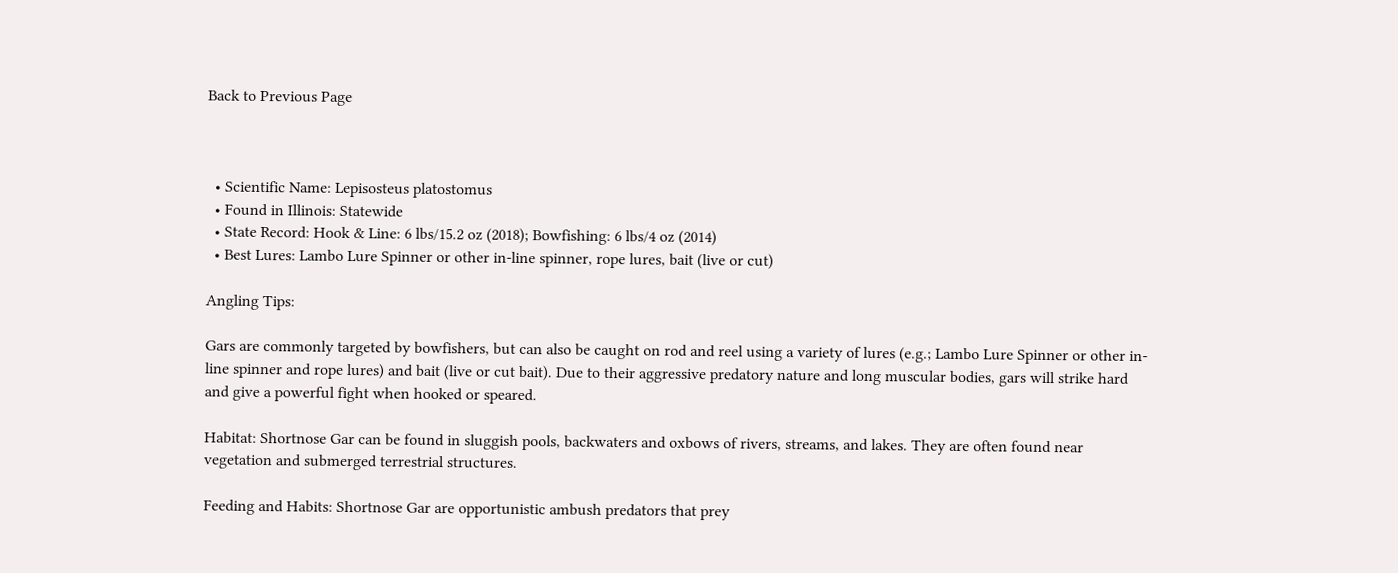Back to Previous Page



  • Scientific Name: Lepisosteus platostomus
  • Found in Illinois: Statewide
  • State Record: Hook & Line: 6 lbs/15.2 oz (2018); Bowfishing: 6 lbs/4 oz (2014)
  • Best Lures: Lambo Lure Spinner or other in-line spinner, rope lures, bait (live or cut)

Angling Tips:

Gars are commonly targeted by bowfishers, but can also be caught on rod and reel using a variety of lures (e.g.; Lambo Lure Spinner or other in-line spinner and rope lures) and bait (live or cut bait). Due to their aggressive predatory nature and long muscular bodies, gars will strike hard and give a powerful fight when hooked or speared.

Habitat: Shortnose Gar can be found in sluggish pools, backwaters and oxbows of rivers, streams, and lakes. They are often found near vegetation and submerged terrestrial structures.

Feeding and Habits: Shortnose Gar are opportunistic ambush predators that prey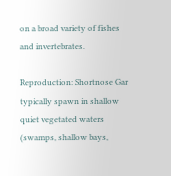on a broad variety of fishes and invertebrates.

Reproduction: Shortnose Gar typically spawn in shallow quiet vegetated waters (swamps, shallow bays,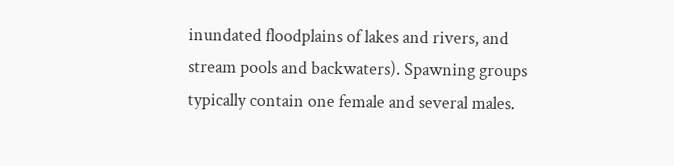inundated floodplains of lakes and rivers, and stream pools and backwaters). Spawning groups typically contain one female and several males.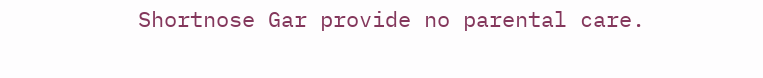Shortnose Gar provide no parental care.